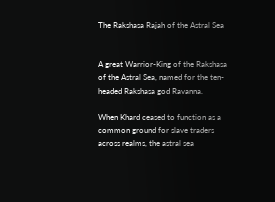The Rakshasa Rajah of the Astral Sea


A great Warrior-King of the Rakshasa of the Astral Sea, named for the ten-headed Rakshasa god Ravanna.

When Khard ceased to function as a common ground for slave traders across realms, the astral sea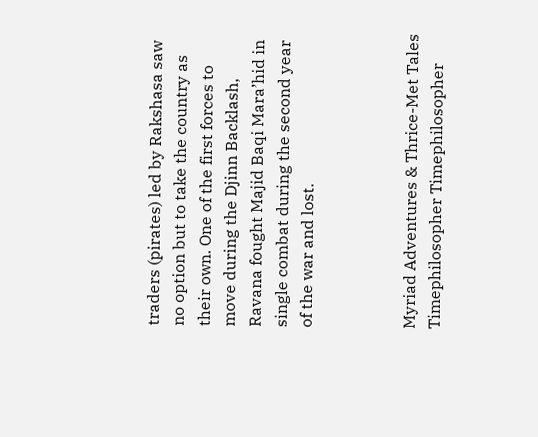traders (pirates) led by Rakshasa saw no option but to take the country as their own. One of the first forces to move during the Djinn Backlash, Ravana fought Majid Baqi Mara’hid in single combat during the second year of the war and lost.



Myriad Adventures & Thrice-Met Tales Timephilosopher Timephilosopher